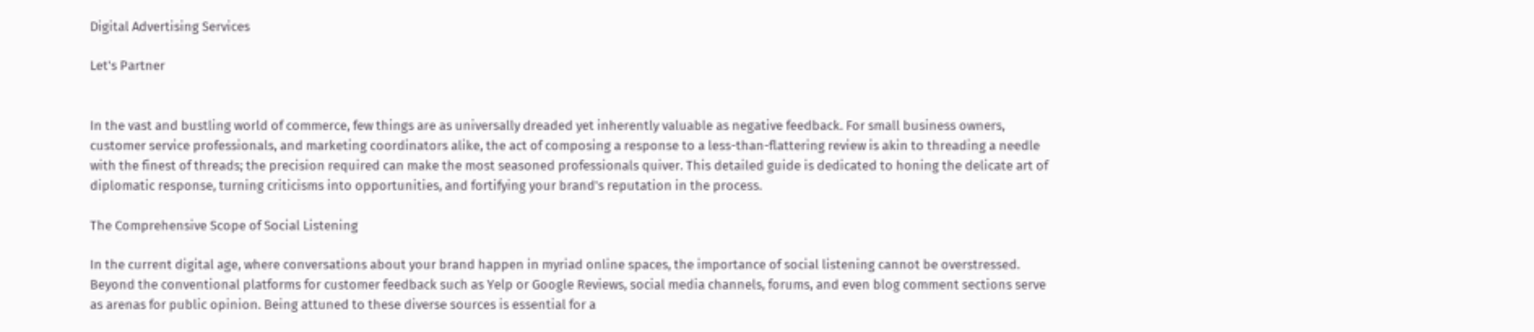Digital Advertising Services

Let's Partner


In the vast and bustling world of commerce, few things are as universally dreaded yet inherently valuable as negative feedback. For small business owners, customer service professionals, and marketing coordinators alike, the act of composing a response to a less-than-flattering review is akin to threading a needle with the finest of threads; the precision required can make the most seasoned professionals quiver. This detailed guide is dedicated to honing the delicate art of diplomatic response, turning criticisms into opportunities, and fortifying your brand's reputation in the process.

The Comprehensive Scope of Social Listening

In the current digital age, where conversations about your brand happen in myriad online spaces, the importance of social listening cannot be overstressed. Beyond the conventional platforms for customer feedback such as Yelp or Google Reviews, social media channels, forums, and even blog comment sections serve as arenas for public opinion. Being attuned to these diverse sources is essential for a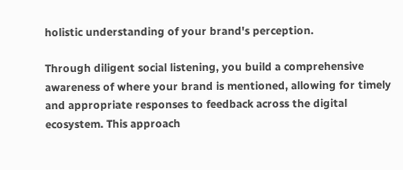holistic understanding of your brand's perception.

Through diligent social listening, you build a comprehensive awareness of where your brand is mentioned, allowing for timely and appropriate responses to feedback across the digital ecosystem. This approach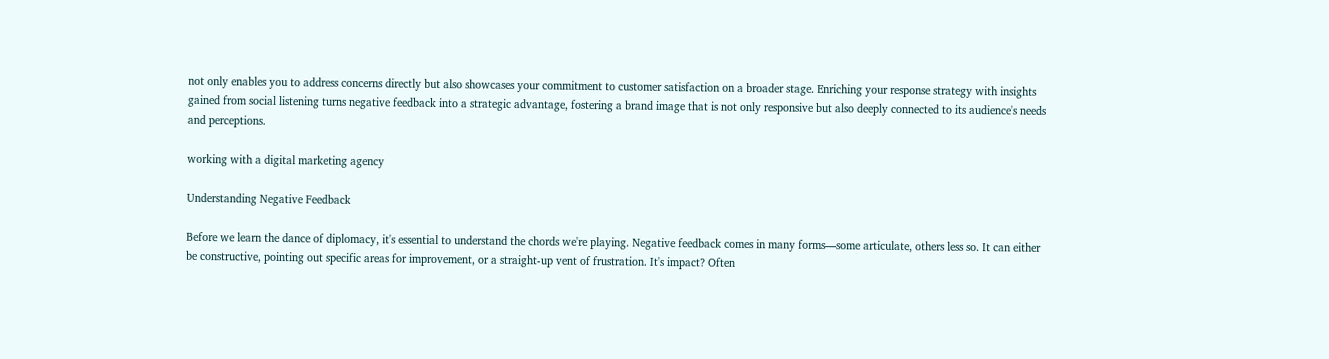not only enables you to address concerns directly but also showcases your commitment to customer satisfaction on a broader stage. Enriching your response strategy with insights gained from social listening turns negative feedback into a strategic advantage, fostering a brand image that is not only responsive but also deeply connected to its audience's needs and perceptions.

working with a digital marketing agency

Understanding Negative Feedback

Before we learn the dance of diplomacy, it's essential to understand the chords we're playing. Negative feedback comes in many forms—some articulate, others less so. It can either be constructive, pointing out specific areas for improvement, or a straight-up vent of frustration. It's impact? Often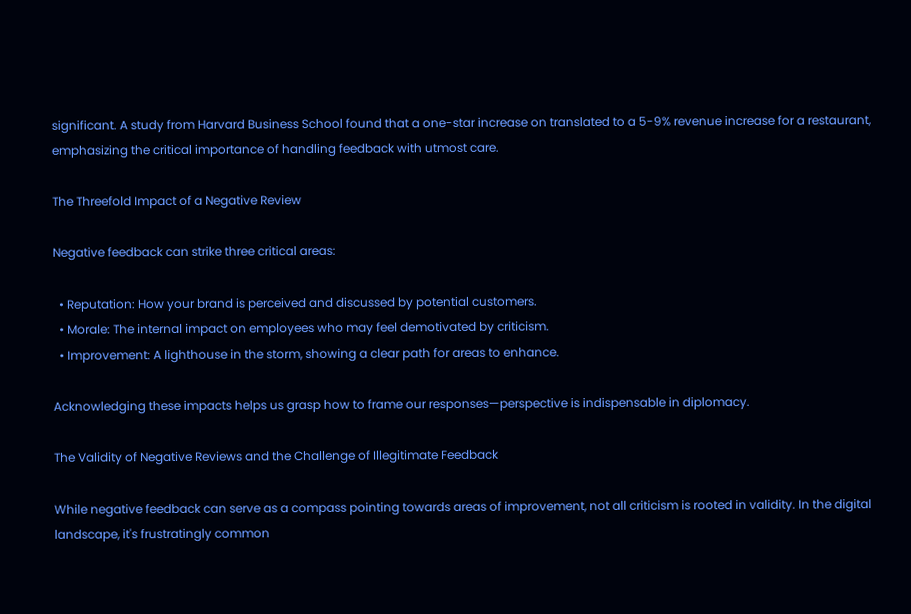significant. A study from Harvard Business School found that a one-star increase on translated to a 5-9% revenue increase for a restaurant, emphasizing the critical importance of handling feedback with utmost care.

The Threefold Impact of a Negative Review

Negative feedback can strike three critical areas:

  • Reputation: How your brand is perceived and discussed by potential customers.
  • Morale: The internal impact on employees who may feel demotivated by criticism.
  • Improvement: A lighthouse in the storm, showing a clear path for areas to enhance.

Acknowledging these impacts helps us grasp how to frame our responses—perspective is indispensable in diplomacy.

The Validity of Negative Reviews and the Challenge of Illegitimate Feedback

While negative feedback can serve as a compass pointing towards areas of improvement, not all criticism is rooted in validity. In the digital landscape, it's frustratingly common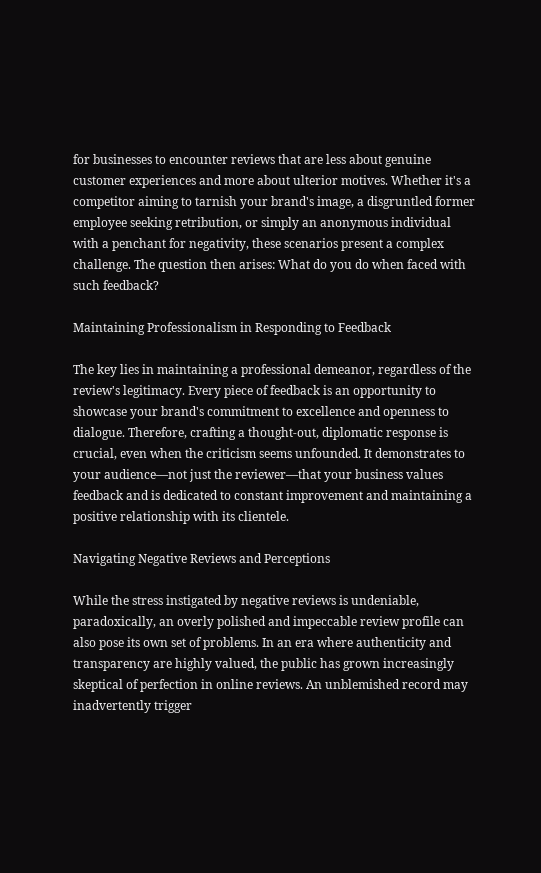for businesses to encounter reviews that are less about genuine customer experiences and more about ulterior motives. Whether it's a competitor aiming to tarnish your brand's image, a disgruntled former employee seeking retribution, or simply an anonymous individual with a penchant for negativity, these scenarios present a complex challenge. The question then arises: What do you do when faced with such feedback?

Maintaining Professionalism in Responding to Feedback

The key lies in maintaining a professional demeanor, regardless of the review's legitimacy. Every piece of feedback is an opportunity to showcase your brand's commitment to excellence and openness to dialogue. Therefore, crafting a thought-out, diplomatic response is crucial, even when the criticism seems unfounded. It demonstrates to your audience—not just the reviewer—that your business values feedback and is dedicated to constant improvement and maintaining a positive relationship with its clientele.

Navigating Negative Reviews and Perceptions

While the stress instigated by negative reviews is undeniable, paradoxically, an overly polished and impeccable review profile can also pose its own set of problems. In an era where authenticity and transparency are highly valued, the public has grown increasingly skeptical of perfection in online reviews. An unblemished record may inadvertently trigger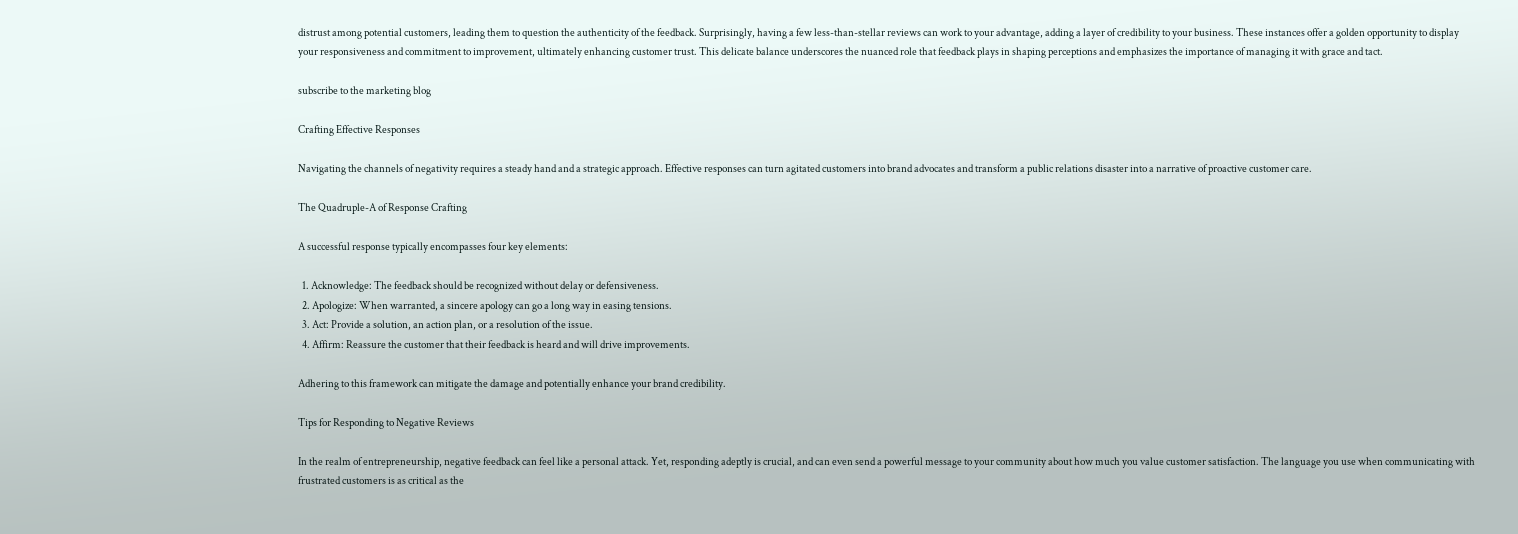distrust among potential customers, leading them to question the authenticity of the feedback. Surprisingly, having a few less-than-stellar reviews can work to your advantage, adding a layer of credibility to your business. These instances offer a golden opportunity to display your responsiveness and commitment to improvement, ultimately enhancing customer trust. This delicate balance underscores the nuanced role that feedback plays in shaping perceptions and emphasizes the importance of managing it with grace and tact.

subscribe to the marketing blog

Crafting Effective Responses

Navigating the channels of negativity requires a steady hand and a strategic approach. Effective responses can turn agitated customers into brand advocates and transform a public relations disaster into a narrative of proactive customer care.

The Quadruple-A of Response Crafting

A successful response typically encompasses four key elements:

  1. Acknowledge: The feedback should be recognized without delay or defensiveness.
  2. Apologize: When warranted, a sincere apology can go a long way in easing tensions.
  3. Act: Provide a solution, an action plan, or a resolution of the issue.
  4. Affirm: Reassure the customer that their feedback is heard and will drive improvements.

Adhering to this framework can mitigate the damage and potentially enhance your brand credibility.

Tips for Responding to Negative Reviews

In the realm of entrepreneurship, negative feedback can feel like a personal attack. Yet, responding adeptly is crucial, and can even send a powerful message to your community about how much you value customer satisfaction. The language you use when communicating with frustrated customers is as critical as the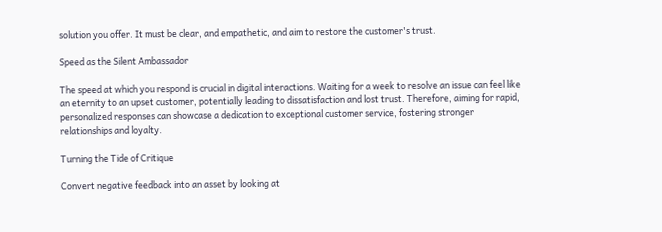solution you offer. It must be clear, and empathetic, and aim to restore the customer's trust.

Speed as the Silent Ambassador

The speed at which you respond is crucial in digital interactions. Waiting for a week to resolve an issue can feel like an eternity to an upset customer, potentially leading to dissatisfaction and lost trust. Therefore, aiming for rapid, personalized responses can showcase a dedication to exceptional customer service, fostering stronger relationships and loyalty.

Turning the Tide of Critique

Convert negative feedback into an asset by looking at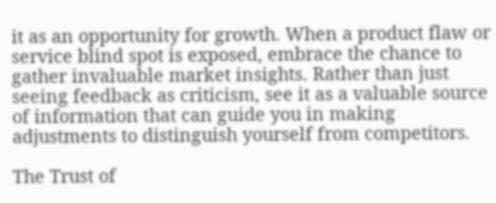it as an opportunity for growth. When a product flaw or service blind spot is exposed, embrace the chance to gather invaluable market insights. Rather than just seeing feedback as criticism, see it as a valuable source of information that can guide you in making adjustments to distinguish yourself from competitors.

The Trust of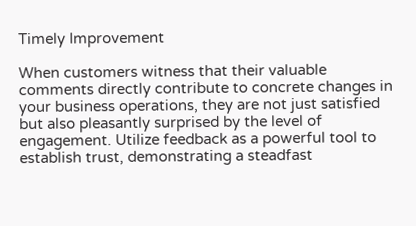Timely Improvement

When customers witness that their valuable comments directly contribute to concrete changes in your business operations, they are not just satisfied but also pleasantly surprised by the level of engagement. Utilize feedback as a powerful tool to establish trust, demonstrating a steadfast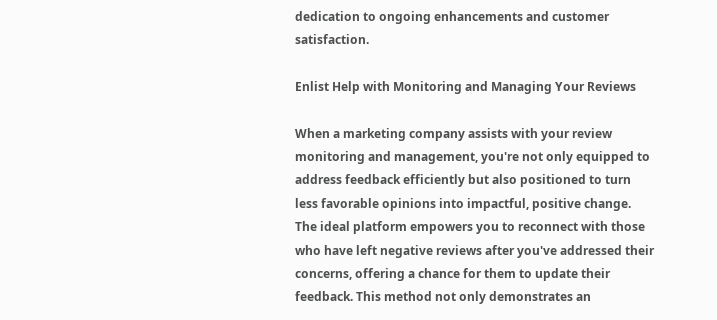dedication to ongoing enhancements and customer satisfaction.

Enlist Help with Monitoring and Managing Your Reviews

When a marketing company assists with your review monitoring and management, you're not only equipped to address feedback efficiently but also positioned to turn less favorable opinions into impactful, positive change. The ideal platform empowers you to reconnect with those who have left negative reviews after you've addressed their concerns, offering a chance for them to update their feedback. This method not only demonstrates an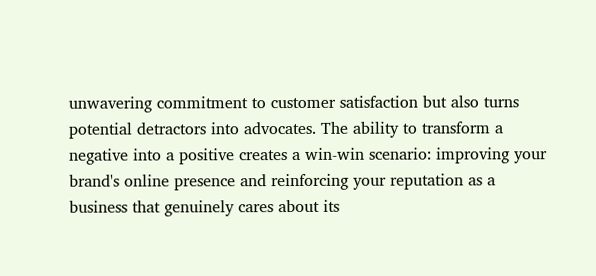unwavering commitment to customer satisfaction but also turns potential detractors into advocates. The ability to transform a negative into a positive creates a win-win scenario: improving your brand's online presence and reinforcing your reputation as a business that genuinely cares about its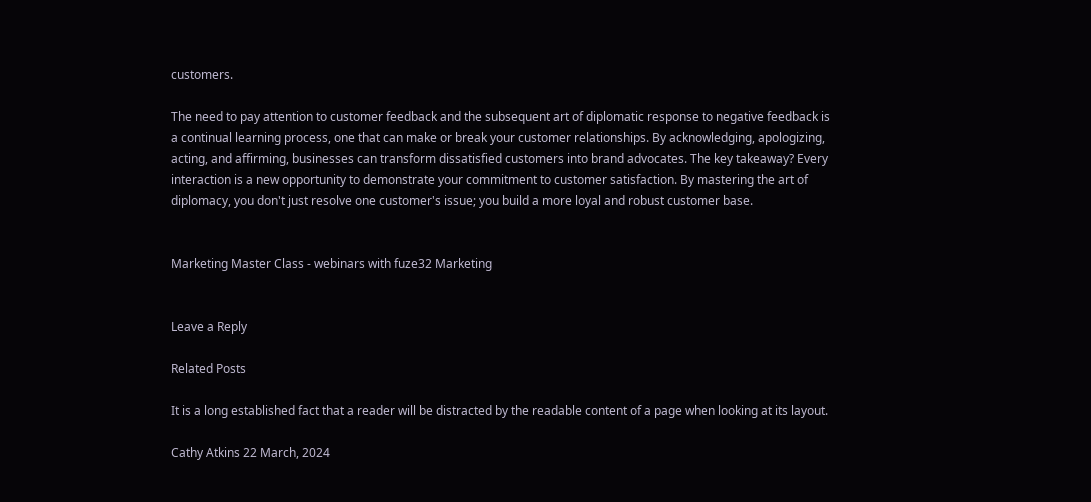customers.

The need to pay attention to customer feedback and the subsequent art of diplomatic response to negative feedback is a continual learning process, one that can make or break your customer relationships. By acknowledging, apologizing, acting, and affirming, businesses can transform dissatisfied customers into brand advocates. The key takeaway? Every interaction is a new opportunity to demonstrate your commitment to customer satisfaction. By mastering the art of diplomacy, you don't just resolve one customer's issue; you build a more loyal and robust customer base.


Marketing Master Class - webinars with fuze32 Marketing


Leave a Reply

Related Posts

It is a long established fact that a reader will be distracted by the readable content of a page when looking at its layout.

Cathy Atkins 22 March, 2024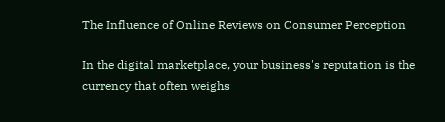The Influence of Online Reviews on Consumer Perception

In the digital marketplace, your business's reputation is the currency that often weighs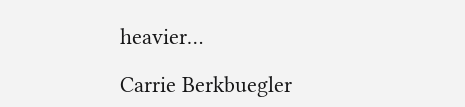heavier…

Carrie Berkbuegler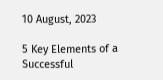10 August, 2023

5 Key Elements of a Successful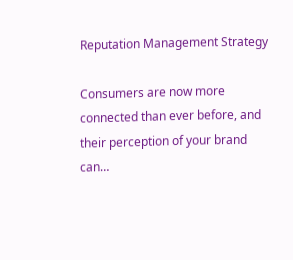Reputation Management Strategy

Consumers are now more connected than ever before, and their perception of your brand can…